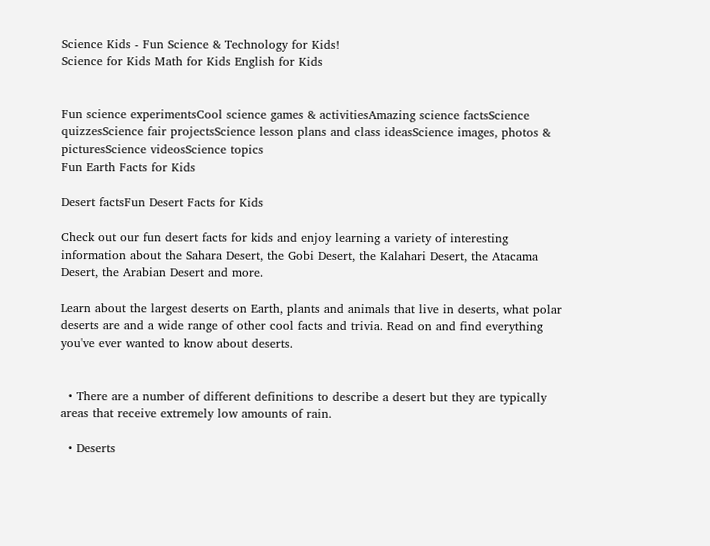Science Kids - Fun Science & Technology for Kids!
Science for Kids Math for Kids English for Kids


Fun science experimentsCool science games & activitiesAmazing science factsScience quizzesScience fair projectsScience lesson plans and class ideasScience images, photos & picturesScience videosScience topics
Fun Earth Facts for Kids

Desert factsFun Desert Facts for Kids

Check out our fun desert facts for kids and enjoy learning a variety of interesting information about the Sahara Desert, the Gobi Desert, the Kalahari Desert, the Atacama Desert, the Arabian Desert and more.

Learn about the largest deserts on Earth, plants and animals that live in deserts, what polar deserts are and a wide range of other cool facts and trivia. Read on and find everything you've ever wanted to know about deserts.


  • There are a number of different definitions to describe a desert but they are typically areas that receive extremely low amounts of rain.

  • Deserts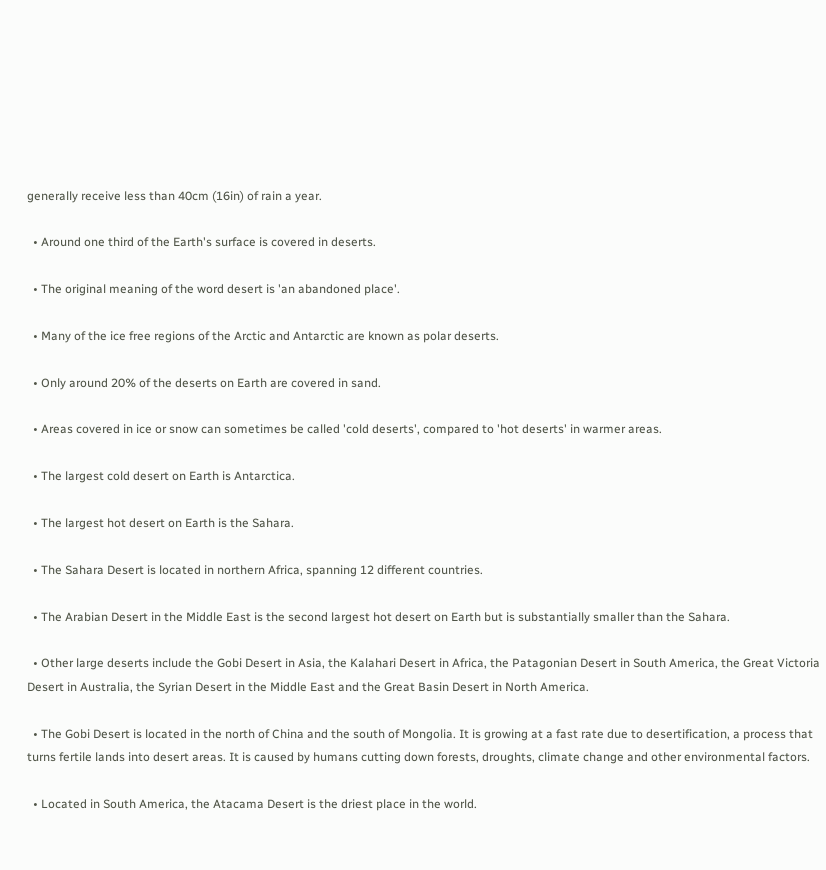generally receive less than 40cm (16in) of rain a year.

  • Around one third of the Earth's surface is covered in deserts.

  • The original meaning of the word desert is 'an abandoned place'.

  • Many of the ice free regions of the Arctic and Antarctic are known as polar deserts.

  • Only around 20% of the deserts on Earth are covered in sand.

  • Areas covered in ice or snow can sometimes be called 'cold deserts', compared to 'hot deserts' in warmer areas.

  • The largest cold desert on Earth is Antarctica.

  • The largest hot desert on Earth is the Sahara.

  • The Sahara Desert is located in northern Africa, spanning 12 different countries.

  • The Arabian Desert in the Middle East is the second largest hot desert on Earth but is substantially smaller than the Sahara.

  • Other large deserts include the Gobi Desert in Asia, the Kalahari Desert in Africa, the Patagonian Desert in South America, the Great Victoria Desert in Australia, the Syrian Desert in the Middle East and the Great Basin Desert in North America.

  • The Gobi Desert is located in the north of China and the south of Mongolia. It is growing at a fast rate due to desertification, a process that turns fertile lands into desert areas. It is caused by humans cutting down forests, droughts, climate change and other environmental factors.

  • Located in South America, the Atacama Desert is the driest place in the world.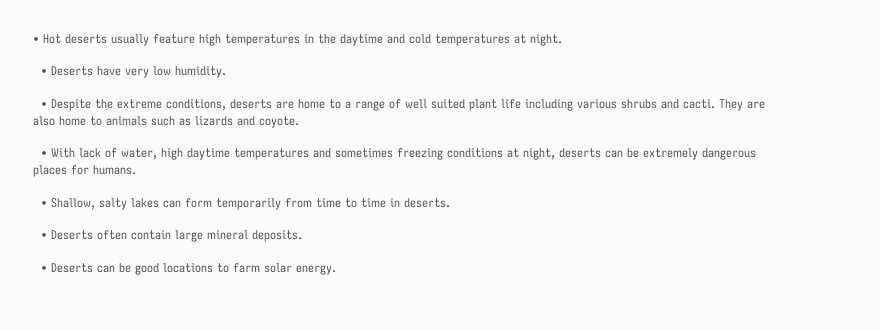• Hot deserts usually feature high temperatures in the daytime and cold temperatures at night.

  • Deserts have very low humidity.

  • Despite the extreme conditions, deserts are home to a range of well suited plant life including various shrubs and cacti. They are also home to animals such as lizards and coyote.

  • With lack of water, high daytime temperatures and sometimes freezing conditions at night, deserts can be extremely dangerous places for humans.

  • Shallow, salty lakes can form temporarily from time to time in deserts.

  • Deserts often contain large mineral deposits.

  • Deserts can be good locations to farm solar energy.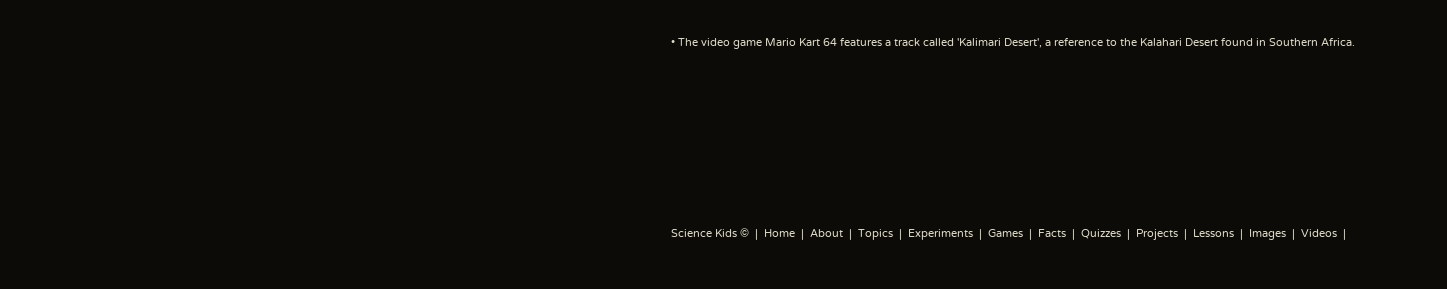• The video game Mario Kart 64 features a track called 'Kalimari Desert', a reference to the Kalahari Desert found in Southern Africa.







Science Kids ©  |  Home  |  About  |  Topics  |  Experiments  |  Games  |  Facts  |  Quizzes  |  Projects  |  Lessons  |  Images  |  Videos  |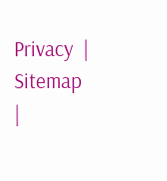Privacy  |  Sitemap  |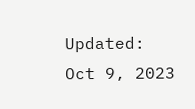Updated: Oct 9, 2023